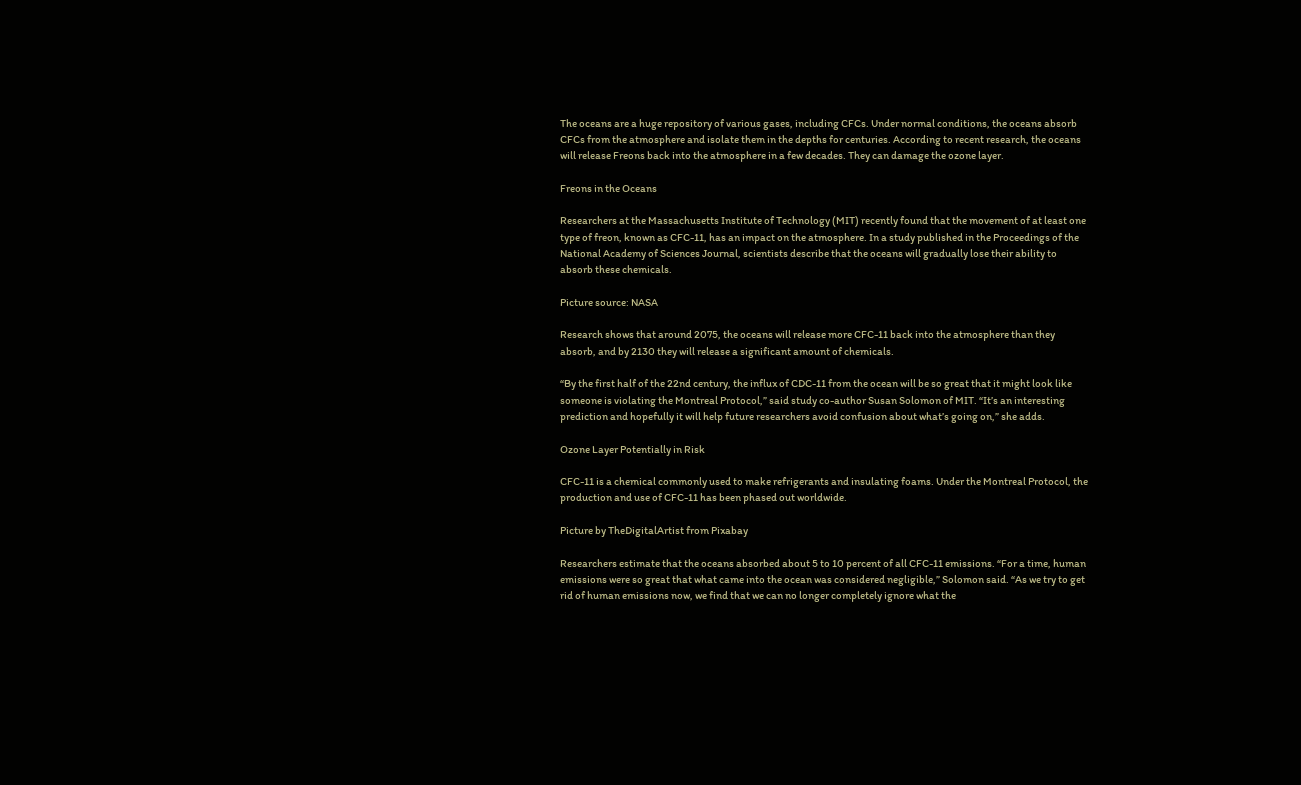The oceans are a huge repository of various gases, including CFCs. Under normal conditions, the oceans absorb CFCs from the atmosphere and isolate them in the depths for centuries. According to recent research, the oceans will release Freons back into the atmosphere in a few decades. They can damage the ozone layer.

Freons in the Oceans

Researchers at the Massachusetts Institute of Technology (MIT) recently found that the movement of at least one type of freon, known as CFC-11, has an impact on the atmosphere. In a study published in the Proceedings of the National Academy of Sciences Journal, scientists describe that the oceans will gradually lose their ability to absorb these chemicals.

Picture source: NASA

Research shows that around 2075, the oceans will release more CFC-11 back into the atmosphere than they absorb, and by 2130 they will release a significant amount of chemicals.

“By the first half of the 22nd century, the influx of CDC-11 from the ocean will be so great that it might look like someone is violating the Montreal Protocol,” said study co-author Susan Solomon of MIT. “It’s an interesting prediction and hopefully it will help future researchers avoid confusion about what’s going on,” she adds.

Ozone Layer Potentially in Risk

CFC-11 is a chemical commonly used to make refrigerants and insulating foams. Under the Montreal Protocol, the production and use of CFC-11 has been phased out worldwide.

Picture by TheDigitalArtist from Pixabay

Researchers estimate that the oceans absorbed about 5 to 10 percent of all CFC-11 emissions. “For a time, human emissions were so great that what came into the ocean was considered negligible,” Solomon said. “As we try to get rid of human emissions now, we find that we can no longer completely ignore what the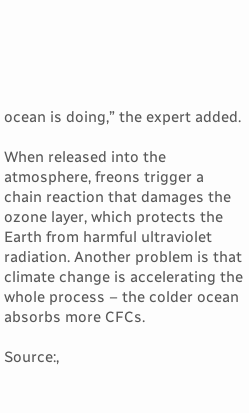ocean is doing,” the expert added.

When released into the atmosphere, freons trigger a chain reaction that damages the ozone layer, which protects the Earth from harmful ultraviolet radiation. Another problem is that climate change is accelerating the whole process – the colder ocean absorbs more CFCs.

Source:,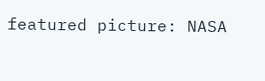featured picture: NASA